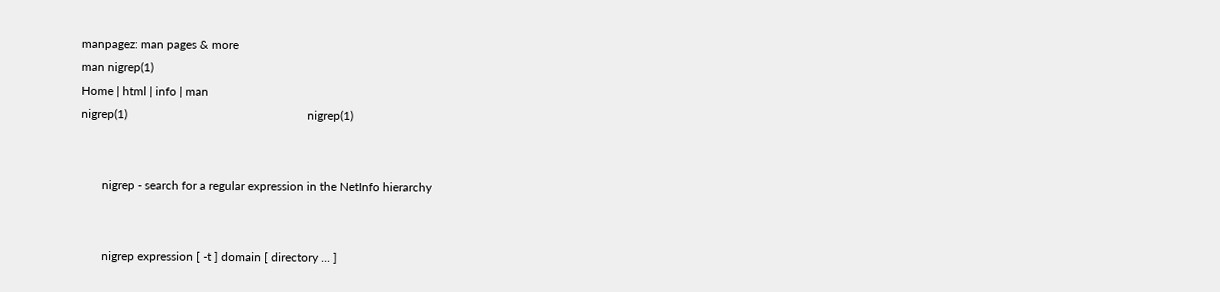manpagez: man pages & more
man nigrep(1)
Home | html | info | man
nigrep(1)                                                            nigrep(1)


       nigrep - search for a regular expression in the NetInfo hierarchy


       nigrep expression [ -t ] domain [ directory ... ]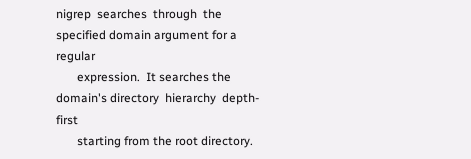nigrep  searches  through  the  specified domain argument for a regular
       expression.  It searches the domain's directory  hierarchy  depth-first
       starting from the root directory.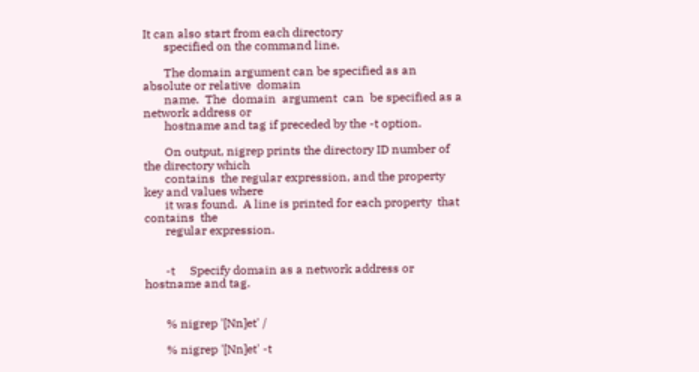It can also start from each directory
       specified on the command line.

       The domain argument can be specified as an absolute or relative  domain
       name.  The  domain  argument  can  be specified as a network address or
       hostname and tag if preceded by the -t option.

       On output, nigrep prints the directory ID number of the directory which
       contains  the regular expression, and the property key and values where
       it was found.  A line is printed for each property  that  contains  the
       regular expression.


       -t     Specify domain as a network address or hostname and tag.


       % nigrep '[Nn]et' /

       % nigrep '[Nn]et' -t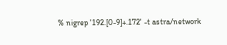% nigrep '192.[0-9]+.172' -t astra/network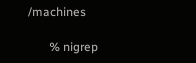/machines

       % nigrep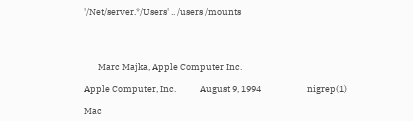'/Net/server.*/Users' .. /users /mounts




       Marc Majka, Apple Computer Inc.

Apple Computer, Inc.            August 9, 1994                       nigrep(1)

Mac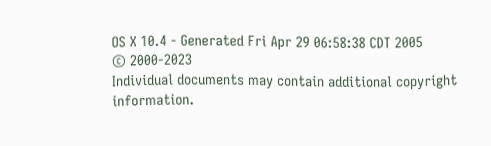OS X 10.4 - Generated Fri Apr 29 06:58:38 CDT 2005
© 2000-2023
Individual documents may contain additional copyright information.